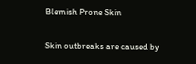Blemish Prone Skin

Skin outbreaks are caused by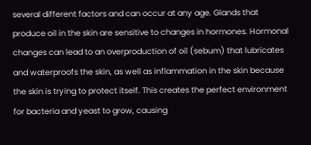several different factors and can occur at any age. Glands that produce oil in the skin are sensitive to changes in hormones. Hormonal changes can lead to an overproduction of oil (sebum) that lubricates and waterproofs the skin, as well as inflammation in the skin because the skin is trying to protect itself. This creates the perfect environment for bacteria and yeast to grow, causing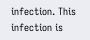infection. This infection is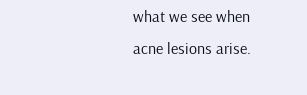what we see when acne lesions arise.